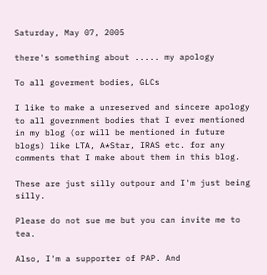Saturday, May 07, 2005

there's something about ..... my apology

To all goverment bodies, GLCs

I like to make a unreserved and sincere apology to all government bodies that I ever mentioned in my blog (or will be mentioned in future blogs) like LTA, A*Star, IRAS etc. for any comments that I make about them in this blog.

These are just silly outpour and I'm just being silly.

Please do not sue me but you can invite me to tea.

Also, I'm a supporter of PAP. And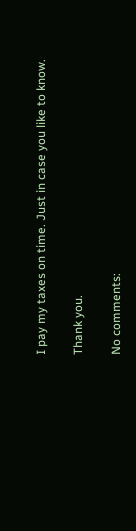I pay my taxes on time. Just in case you like to know.

Thank you.

No comments: